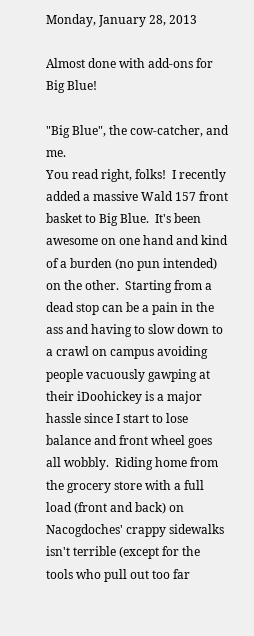Monday, January 28, 2013

Almost done with add-ons for Big Blue!

"Big Blue", the cow-catcher, and me.
You read right, folks!  I recently added a massive Wald 157 front basket to Big Blue.  It's been awesome on one hand and kind of a burden (no pun intended) on the other.  Starting from a dead stop can be a pain in the ass and having to slow down to a crawl on campus avoiding people vacuously gawping at their iDoohickey is a major hassle since I start to lose balance and front wheel goes all wobbly.  Riding home from the grocery store with a full load (front and back) on Nacogdoches' crappy sidewalks isn't terrible (except for the tools who pull out too far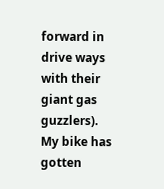forward in drive ways with their giant gas guzzlers).  My bike has gotten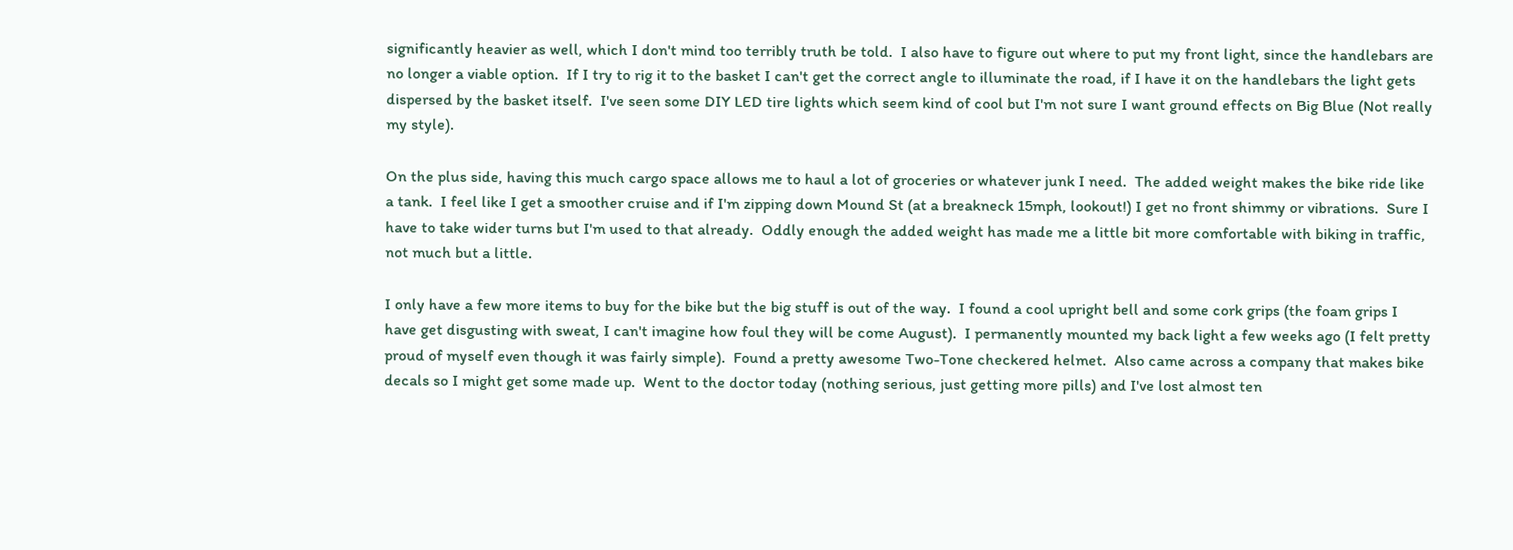significantly heavier as well, which I don't mind too terribly truth be told.  I also have to figure out where to put my front light, since the handlebars are no longer a viable option.  If I try to rig it to the basket I can't get the correct angle to illuminate the road, if I have it on the handlebars the light gets dispersed by the basket itself.  I've seen some DIY LED tire lights which seem kind of cool but I'm not sure I want ground effects on Big Blue (Not really my style).

On the plus side, having this much cargo space allows me to haul a lot of groceries or whatever junk I need.  The added weight makes the bike ride like a tank.  I feel like I get a smoother cruise and if I'm zipping down Mound St (at a breakneck 15mph, lookout!) I get no front shimmy or vibrations.  Sure I have to take wider turns but I'm used to that already.  Oddly enough the added weight has made me a little bit more comfortable with biking in traffic, not much but a little.

I only have a few more items to buy for the bike but the big stuff is out of the way.  I found a cool upright bell and some cork grips (the foam grips I have get disgusting with sweat, I can't imagine how foul they will be come August).  I permanently mounted my back light a few weeks ago (I felt pretty proud of myself even though it was fairly simple).  Found a pretty awesome Two-Tone checkered helmet.  Also came across a company that makes bike decals so I might get some made up.  Went to the doctor today (nothing serious, just getting more pills) and I've lost almost ten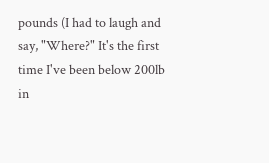pounds (I had to laugh and say, "Where?" It's the first time I've been below 200lb in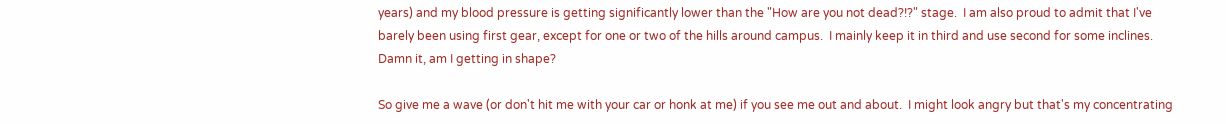years) and my blood pressure is getting significantly lower than the "How are you not dead?!?" stage.  I am also proud to admit that I've barely been using first gear, except for one or two of the hills around campus.  I mainly keep it in third and use second for some inclines.  Damn it, am I getting in shape?

So give me a wave (or don't hit me with your car or honk at me) if you see me out and about.  I might look angry but that's my concentrating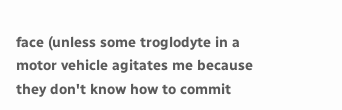face (unless some troglodyte in a motor vehicle agitates me because they don't know how to commit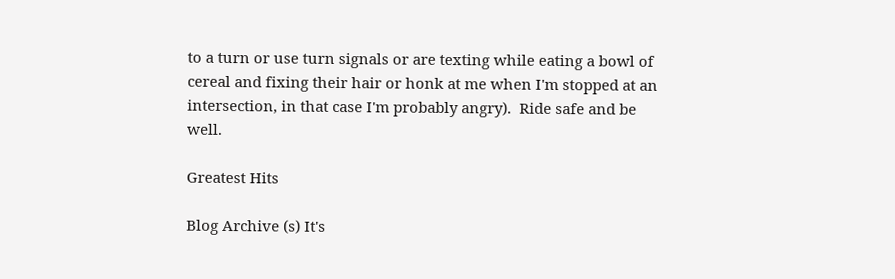to a turn or use turn signals or are texting while eating a bowl of cereal and fixing their hair or honk at me when I'm stopped at an intersection, in that case I'm probably angry).  Ride safe and be well.

Greatest Hits

Blog Archive (s) It's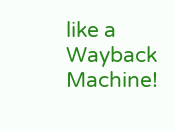like a Wayback Machine!